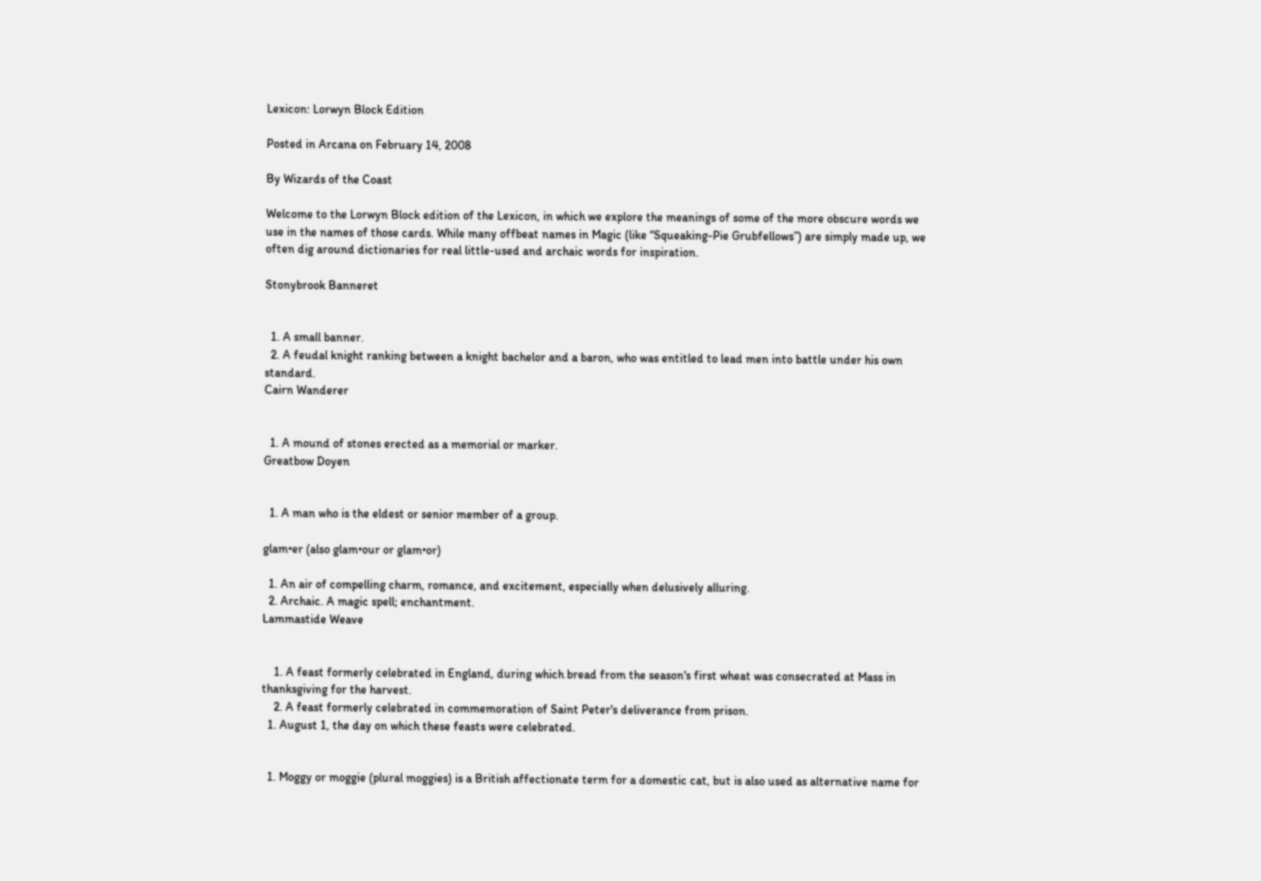Lexicon: Lorwyn Block Edition

Posted in Arcana on February 14, 2008

By Wizards of the Coast

Welcome to the Lorwyn Block edition of the Lexicon, in which we explore the meanings of some of the more obscure words we use in the names of those cards. While many offbeat names in Magic (like “Squeaking-Pie Grubfellows”) are simply made up, we often dig around dictionaries for real little-used and archaic words for inspiration.

Stonybrook Banneret


  1. A small banner.
  2. A feudal knight ranking between a knight bachelor and a baron, who was entitled to lead men into battle under his own standard.
Cairn Wanderer


  1. A mound of stones erected as a memorial or marker.
Greatbow Doyen


  1. A man who is the eldest or senior member of a group.

glam•er (also glam•our or glam•or)

  1. An air of compelling charm, romance, and excitement, especially when delusively alluring.
  2. Archaic. A magic spell; enchantment.
Lammastide Weave


    1. A feast formerly celebrated in England, during which bread from the season's first wheat was consecrated at Mass in thanksgiving for the harvest.
    2. A feast formerly celebrated in commemoration of Saint Peter's deliverance from prison.
  1. August 1, the day on which these feasts were celebrated.


  1. Moggy or moggie (plural moggies) is a British affectionate term for a domestic cat, but is also used as alternative name for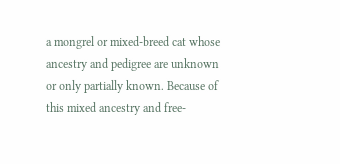a mongrel or mixed-breed cat whose ancestry and pedigree are unknown or only partially known. Because of this mixed ancestry and free-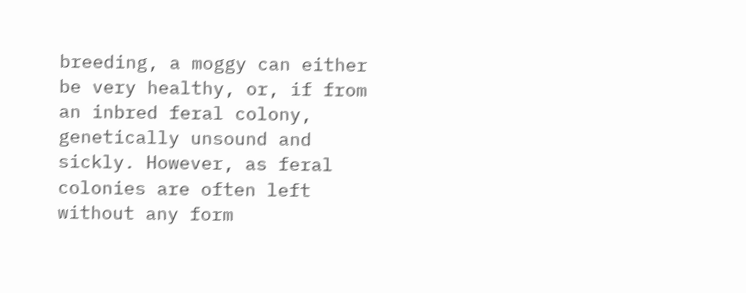breeding, a moggy can either be very healthy, or, if from an inbred feral colony, genetically unsound and sickly. However, as feral colonies are often left without any form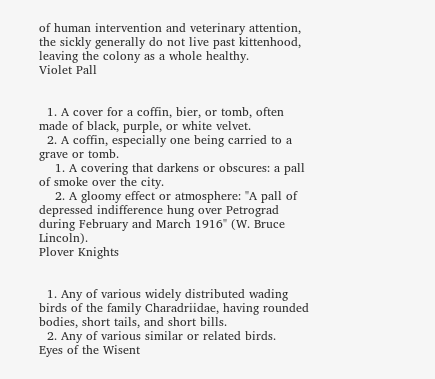of human intervention and veterinary attention, the sickly generally do not live past kittenhood, leaving the colony as a whole healthy.
Violet Pall


  1. A cover for a coffin, bier, or tomb, often made of black, purple, or white velvet.
  2. A coffin, especially one being carried to a grave or tomb.
    1. A covering that darkens or obscures: a pall of smoke over the city.
    2. A gloomy effect or atmosphere: "A pall of depressed indifference hung over Petrograd during February and March 1916" (W. Bruce Lincoln).
Plover Knights


  1. Any of various widely distributed wading birds of the family Charadriidae, having rounded bodies, short tails, and short bills.
  2. Any of various similar or related birds.
Eyes of the Wisent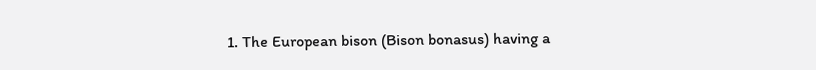1. The European bison (Bison bonasus) having a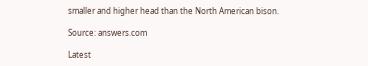smaller and higher head than the North American bison.

Source: answers.com

Latest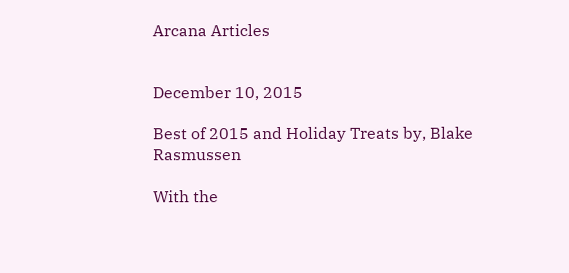Arcana Articles


December 10, 2015

Best of 2015 and Holiday Treats by, Blake Rasmussen

With the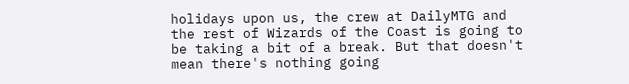holidays upon us, the crew at DailyMTG and the rest of Wizards of the Coast is going to be taking a bit of a break. But that doesn't mean there's nothing going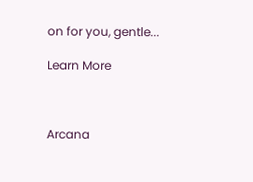on for you, gentle...

Learn More



Arcana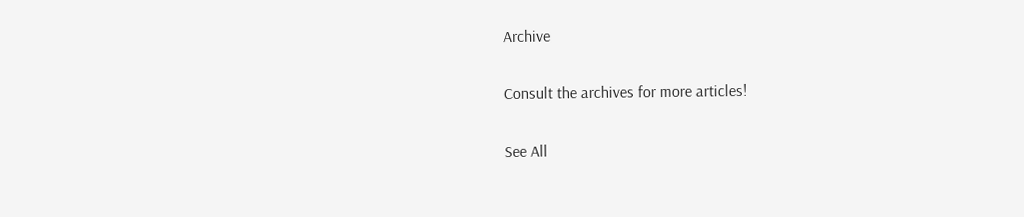Archive

Consult the archives for more articles!

See All